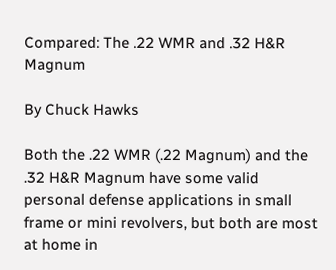Compared: The .22 WMR and .32 H&R Magnum

By Chuck Hawks

Both the .22 WMR (.22 Magnum) and the .32 H&R Magnum have some valid personal defense applications in small frame or mini revolvers, but both are most at home in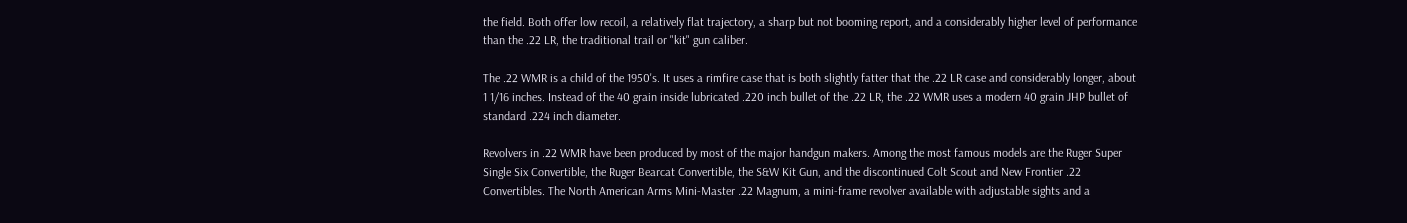the field. Both offer low recoil, a relatively flat trajectory, a sharp but not booming report, and a considerably higher level of performance than the .22 LR, the traditional trail or "kit" gun caliber.

The .22 WMR is a child of the 1950's. It uses a rimfire case that is both slightly fatter that the .22 LR case and considerably longer, about 1 1/16 inches. Instead of the 40 grain inside lubricated .220 inch bullet of the .22 LR, the .22 WMR uses a modern 40 grain JHP bullet of standard .224 inch diameter.

Revolvers in .22 WMR have been produced by most of the major handgun makers. Among the most famous models are the Ruger Super Single Six Convertible, the Ruger Bearcat Convertible, the S&W Kit Gun, and the discontinued Colt Scout and New Frontier .22 Convertibles. The North American Arms Mini-Master .22 Magnum, a mini-frame revolver available with adjustable sights and a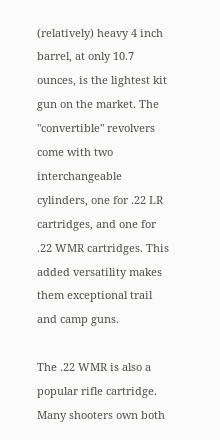(relatively) heavy 4 inch barrel, at only 10.7 ounces, is the lightest kit gun on the market. The "convertible" revolvers come with two interchangeable cylinders, one for .22 LR cartridges, and one for .22 WMR cartridges. This added versatility makes them exceptional trail and camp guns.

The .22 WMR is also a popular rifle cartridge. Many shooters own both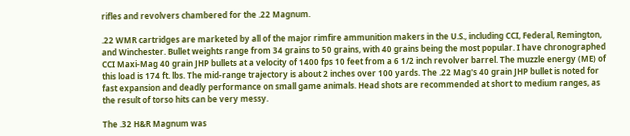rifles and revolvers chambered for the .22 Magnum.

.22 WMR cartridges are marketed by all of the major rimfire ammunition makers in the U.S., including CCI, Federal, Remington, and Winchester. Bullet weights range from 34 grains to 50 grains, with 40 grains being the most popular. I have chronographed CCI Maxi-Mag 40 grain JHP bullets at a velocity of 1400 fps 10 feet from a 6 1/2 inch revolver barrel. The muzzle energy (ME) of this load is 174 ft. lbs. The mid-range trajectory is about 2 inches over 100 yards. The .22 Mag's 40 grain JHP bullet is noted for fast expansion and deadly performance on small game animals. Head shots are recommended at short to medium ranges, as the result of torso hits can be very messy.

The .32 H&R Magnum was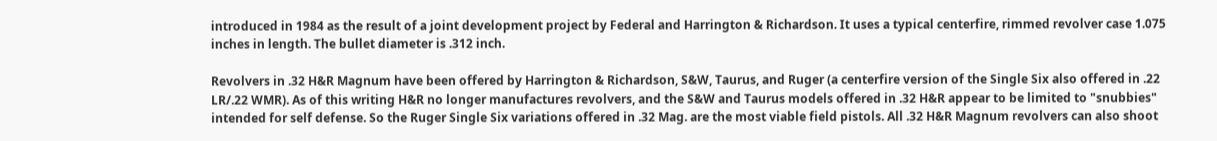introduced in 1984 as the result of a joint development project by Federal and Harrington & Richardson. It uses a typical centerfire, rimmed revolver case 1.075 inches in length. The bullet diameter is .312 inch.

Revolvers in .32 H&R Magnum have been offered by Harrington & Richardson, S&W, Taurus, and Ruger (a centerfire version of the Single Six also offered in .22 LR/.22 WMR). As of this writing H&R no longer manufactures revolvers, and the S&W and Taurus models offered in .32 H&R appear to be limited to "snubbies" intended for self defense. So the Ruger Single Six variations offered in .32 Mag. are the most viable field pistols. All .32 H&R Magnum revolvers can also shoot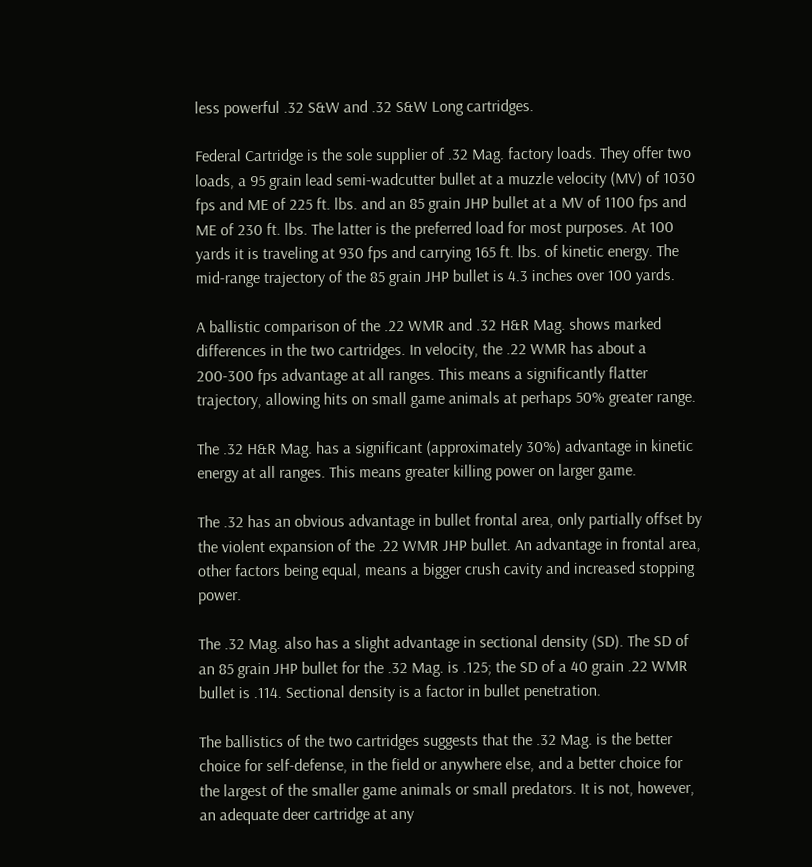less powerful .32 S&W and .32 S&W Long cartridges.

Federal Cartridge is the sole supplier of .32 Mag. factory loads. They offer two loads, a 95 grain lead semi-wadcutter bullet at a muzzle velocity (MV) of 1030 fps and ME of 225 ft. lbs. and an 85 grain JHP bullet at a MV of 1100 fps and ME of 230 ft. lbs. The latter is the preferred load for most purposes. At 100 yards it is traveling at 930 fps and carrying 165 ft. lbs. of kinetic energy. The mid-range trajectory of the 85 grain JHP bullet is 4.3 inches over 100 yards.

A ballistic comparison of the .22 WMR and .32 H&R Mag. shows marked differences in the two cartridges. In velocity, the .22 WMR has about a 200-300 fps advantage at all ranges. This means a significantly flatter trajectory, allowing hits on small game animals at perhaps 50% greater range.

The .32 H&R Mag. has a significant (approximately 30%) advantage in kinetic energy at all ranges. This means greater killing power on larger game.

The .32 has an obvious advantage in bullet frontal area, only partially offset by the violent expansion of the .22 WMR JHP bullet. An advantage in frontal area, other factors being equal, means a bigger crush cavity and increased stopping power.

The .32 Mag. also has a slight advantage in sectional density (SD). The SD of an 85 grain JHP bullet for the .32 Mag. is .125; the SD of a 40 grain .22 WMR bullet is .114. Sectional density is a factor in bullet penetration.

The ballistics of the two cartridges suggests that the .32 Mag. is the better choice for self-defense, in the field or anywhere else, and a better choice for the largest of the smaller game animals or small predators. It is not, however, an adequate deer cartridge at any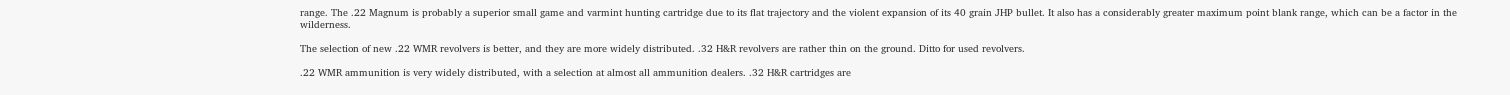range. The .22 Magnum is probably a superior small game and varmint hunting cartridge due to its flat trajectory and the violent expansion of its 40 grain JHP bullet. It also has a considerably greater maximum point blank range, which can be a factor in the wilderness.

The selection of new .22 WMR revolvers is better, and they are more widely distributed. .32 H&R revolvers are rather thin on the ground. Ditto for used revolvers.

.22 WMR ammunition is very widely distributed, with a selection at almost all ammunition dealers. .32 H&R cartridges are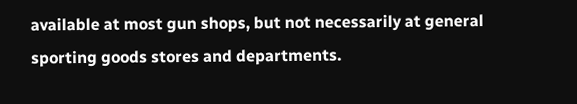available at most gun shops, but not necessarily at general sporting goods stores and departments.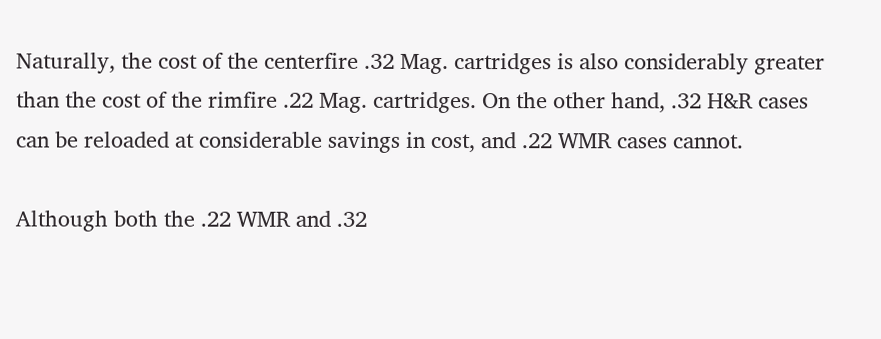Naturally, the cost of the centerfire .32 Mag. cartridges is also considerably greater than the cost of the rimfire .22 Mag. cartridges. On the other hand, .32 H&R cases can be reloaded at considerable savings in cost, and .22 WMR cases cannot.

Although both the .22 WMR and .32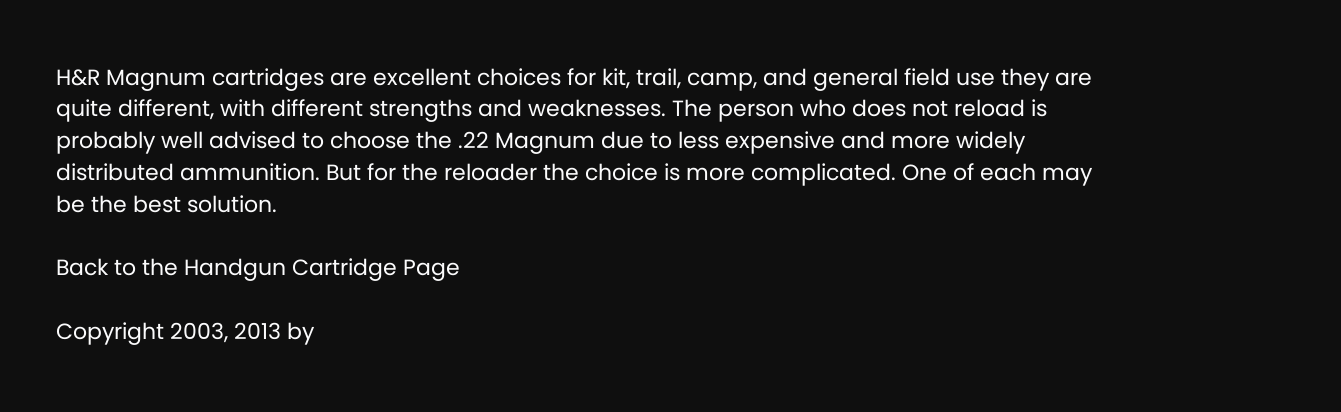H&R Magnum cartridges are excellent choices for kit, trail, camp, and general field use they are quite different, with different strengths and weaknesses. The person who does not reload is probably well advised to choose the .22 Magnum due to less expensive and more widely distributed ammunition. But for the reloader the choice is more complicated. One of each may be the best solution.

Back to the Handgun Cartridge Page

Copyright 2003, 2013 by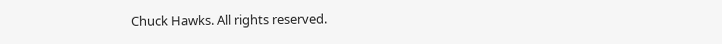Chuck Hawks. All rights reserved.